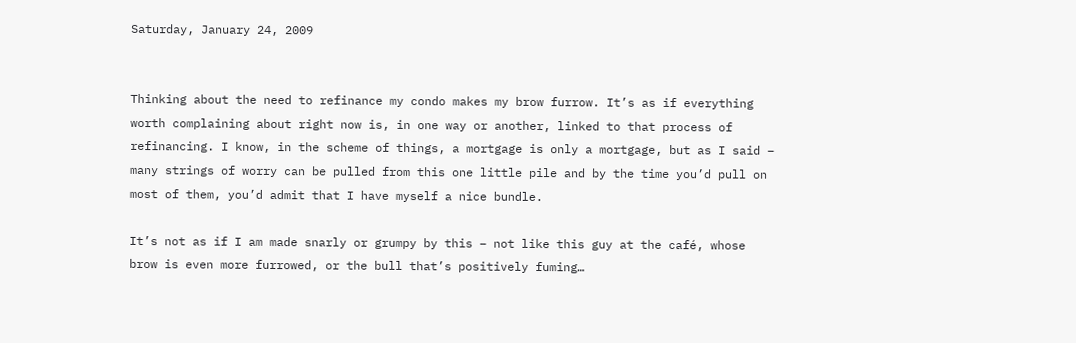Saturday, January 24, 2009


Thinking about the need to refinance my condo makes my brow furrow. It’s as if everything worth complaining about right now is, in one way or another, linked to that process of refinancing. I know, in the scheme of things, a mortgage is only a mortgage, but as I said – many strings of worry can be pulled from this one little pile and by the time you’d pull on most of them, you’d admit that I have myself a nice bundle.

It’s not as if I am made snarly or grumpy by this – not like this guy at the café, whose brow is even more furrowed, or the bull that’s positively fuming…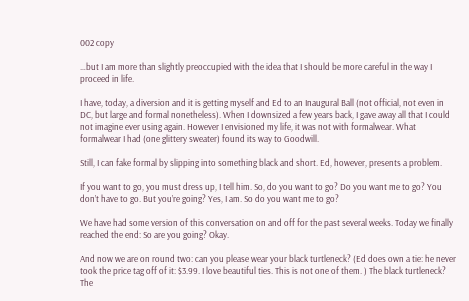002 copy

…but I am more than slightly preoccupied with the idea that I should be more careful in the way I proceed in life.

I have, today, a diversion and it is getting myself and Ed to an Inaugural Ball (not official, not even in DC, but large and formal nonetheless). When I downsized a few years back, I gave away all that I could not imagine ever using again. However I envisioned my life, it was not with formalwear. What formalwear I had (one glittery sweater) found its way to Goodwill.

Still, I can fake formal by slipping into something black and short. Ed, however, presents a problem.

If you want to go, you must dress up, I tell him. So, do you want to go? Do you want me to go? You don’t have to go. But you’re going? Yes, I am. So do you want me to go?

We have had some version of this conversation on and off for the past several weeks. Today we finally reached the end: So are you going? Okay.

And now we are on round two: can you please wear your black turtleneck? (Ed does own a tie: he never took the price tag off of it: $3.99. I love beautiful ties. This is not one of them. ) The black turtleneck? The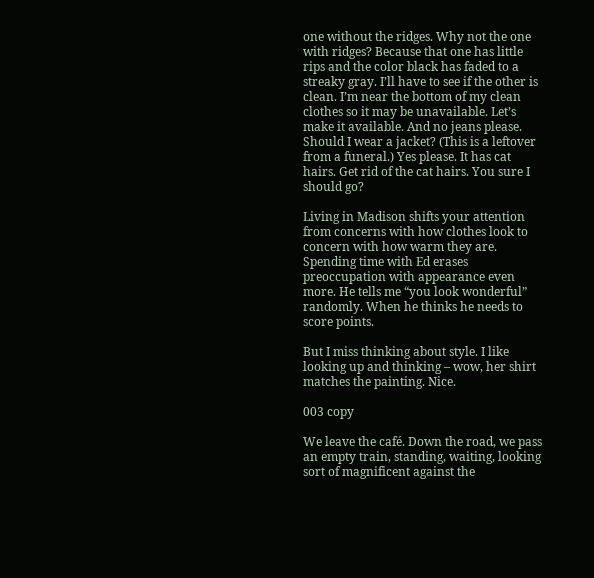one without the ridges. Why not the one with ridges? Because that one has little rips and the color black has faded to a streaky gray. I’ll have to see if the other is clean. I’m near the bottom of my clean clothes so it may be unavailable. Let’s make it available. And no jeans please. Should I wear a jacket? (This is a leftover from a funeral.) Yes please. It has cat hairs. Get rid of the cat hairs. You sure I should go?

Living in Madison shifts your attention from concerns with how clothes look to concern with how warm they are. Spending time with Ed erases preoccupation with appearance even more. He tells me “you look wonderful” randomly. When he thinks he needs to score points.

But I miss thinking about style. I like looking up and thinking – wow, her shirt matches the painting. Nice.

003 copy

We leave the café. Down the road, we pass an empty train, standing, waiting, looking sort of magnificent against the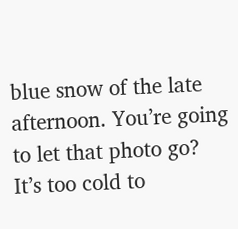blue snow of the late afternoon. You’re going to let that photo go? It’s too cold to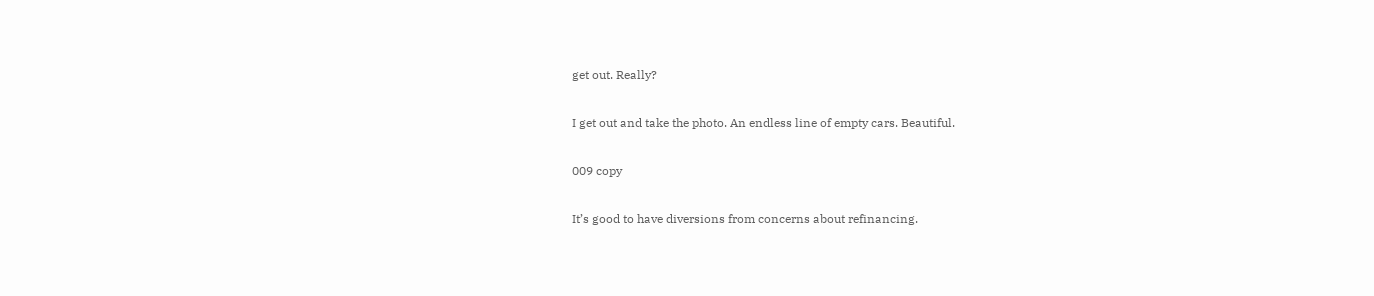get out. Really?

I get out and take the photo. An endless line of empty cars. Beautiful.

009 copy

It’s good to have diversions from concerns about refinancing.